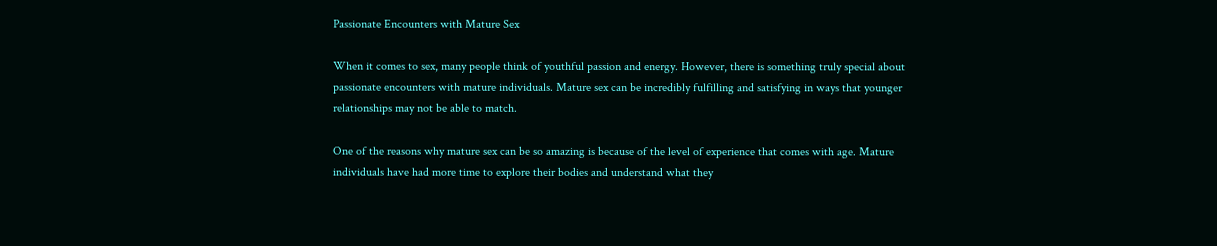Passionate Encounters with Mature Sex

When it comes to sex, many people think of youthful passion and energy. However, there is something truly special about passionate encounters with mature individuals. Mature sex can be incredibly fulfilling and satisfying in ways that younger relationships may not be able to match.

One of the reasons why mature sex can be so amazing is because of the level of experience that comes with age. Mature individuals have had more time to explore their bodies and understand what they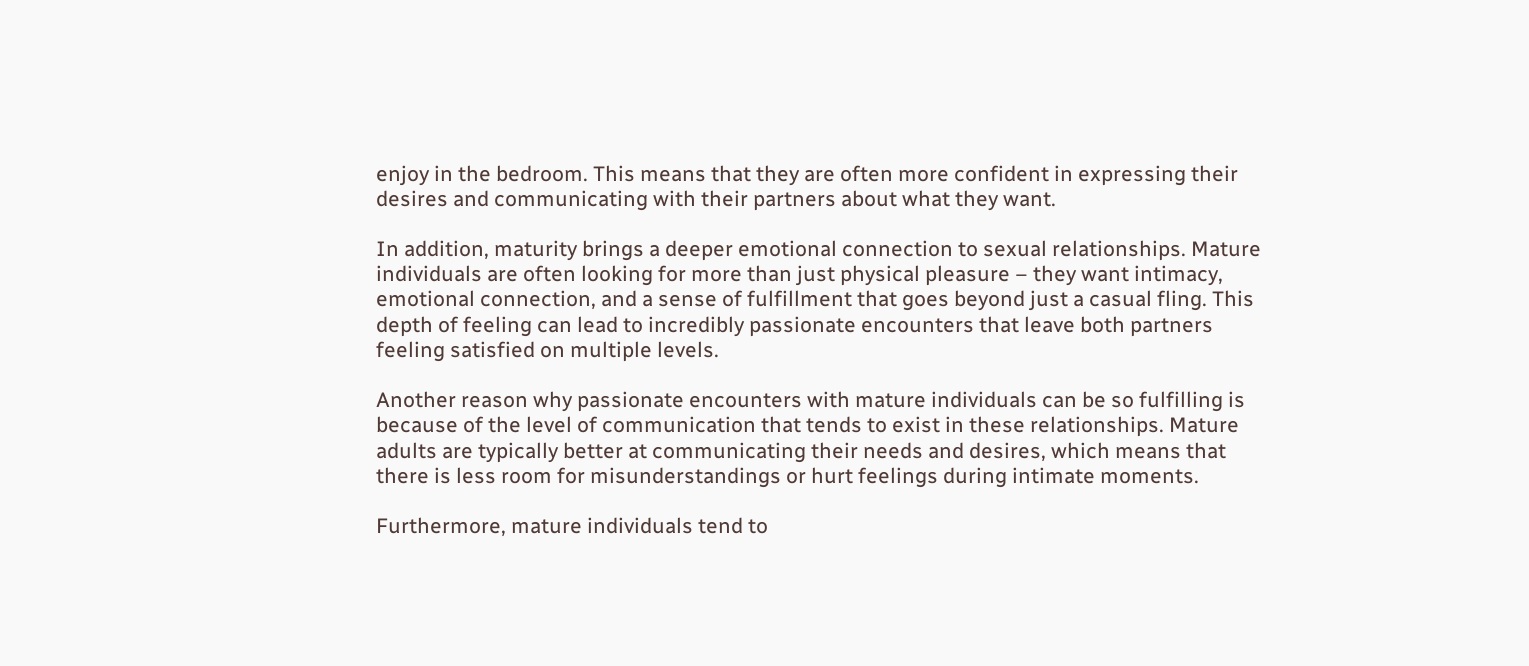enjoy in the bedroom. This means that they are often more confident in expressing their desires and communicating with their partners about what they want.

In addition, maturity brings a deeper emotional connection to sexual relationships. Mature individuals are often looking for more than just physical pleasure – they want intimacy, emotional connection, and a sense of fulfillment that goes beyond just a casual fling. This depth of feeling can lead to incredibly passionate encounters that leave both partners feeling satisfied on multiple levels.

Another reason why passionate encounters with mature individuals can be so fulfilling is because of the level of communication that tends to exist in these relationships. Mature adults are typically better at communicating their needs and desires, which means that there is less room for misunderstandings or hurt feelings during intimate moments.

Furthermore, mature individuals tend to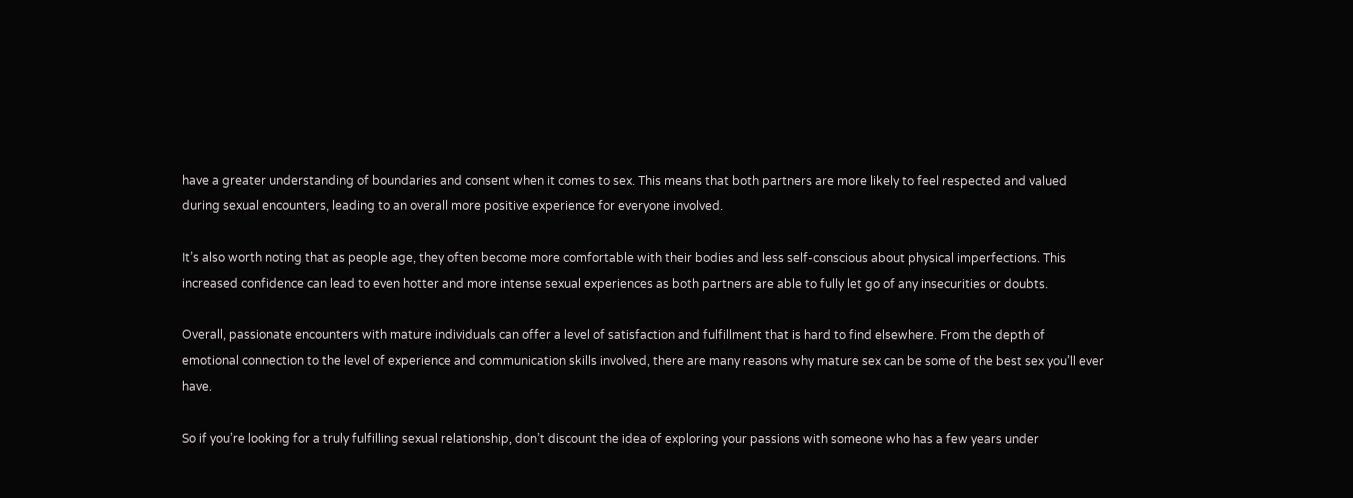have a greater understanding of boundaries and consent when it comes to sex. This means that both partners are more likely to feel respected and valued during sexual encounters, leading to an overall more positive experience for everyone involved.

It’s also worth noting that as people age, they often become more comfortable with their bodies and less self-conscious about physical imperfections. This increased confidence can lead to even hotter and more intense sexual experiences as both partners are able to fully let go of any insecurities or doubts.

Overall, passionate encounters with mature individuals can offer a level of satisfaction and fulfillment that is hard to find elsewhere. From the depth of emotional connection to the level of experience and communication skills involved, there are many reasons why mature sex can be some of the best sex you’ll ever have.

So if you’re looking for a truly fulfilling sexual relationship, don’t discount the idea of exploring your passions with someone who has a few years under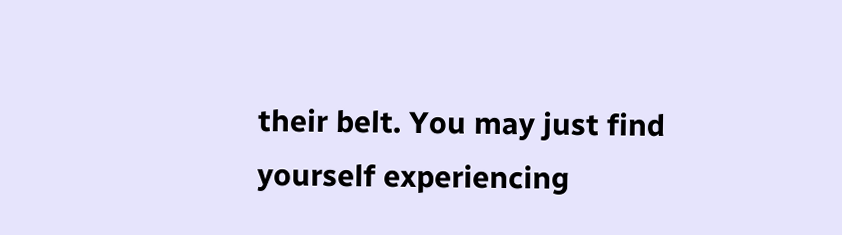their belt. You may just find yourself experiencing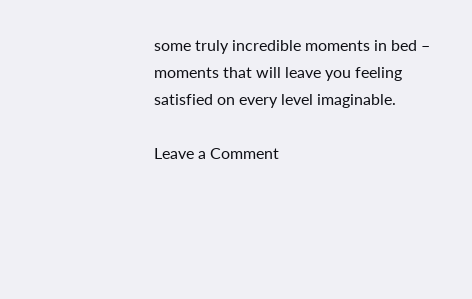some truly incredible moments in bed – moments that will leave you feeling satisfied on every level imaginable.

Leave a Comment